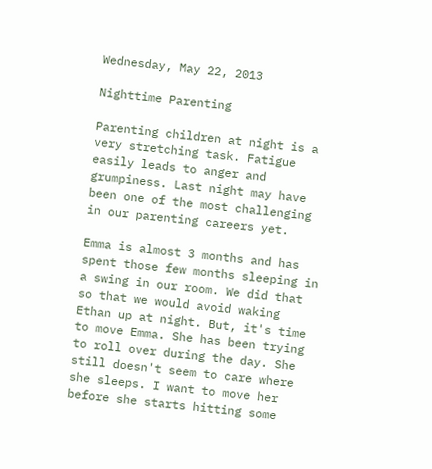Wednesday, May 22, 2013

Nighttime Parenting

Parenting children at night is a very stretching task. Fatigue easily leads to anger and grumpiness. Last night may have been one of the most challenging in our parenting careers yet.

Emma is almost 3 months and has spent those few months sleeping in a swing in our room. We did that so that we would avoid waking Ethan up at night. But, it's time to move Emma. She has been trying to roll over during the day. She still doesn't seem to care where she sleeps. I want to move her before she starts hitting some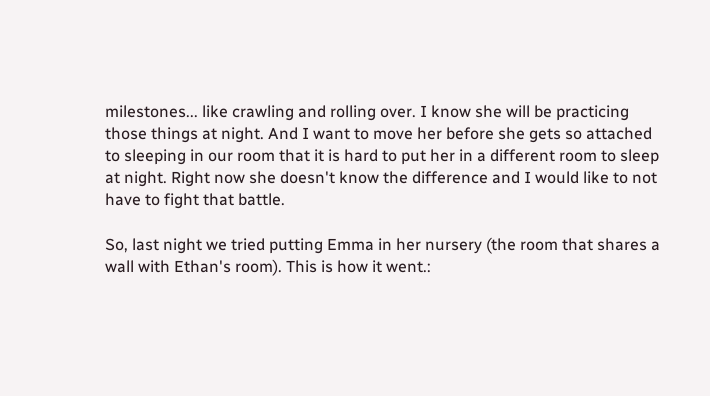milestones... like crawling and rolling over. I know she will be practicing those things at night. And I want to move her before she gets so attached to sleeping in our room that it is hard to put her in a different room to sleep at night. Right now she doesn't know the difference and I would like to not have to fight that battle.

So, last night we tried putting Emma in her nursery (the room that shares a wall with Ethan's room). This is how it went.: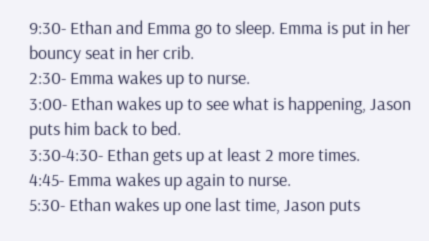9:30- Ethan and Emma go to sleep. Emma is put in her bouncy seat in her crib.
2:30- Emma wakes up to nurse.
3:00- Ethan wakes up to see what is happening, Jason puts him back to bed.
3:30-4:30- Ethan gets up at least 2 more times.
4:45- Emma wakes up again to nurse.
5:30- Ethan wakes up one last time, Jason puts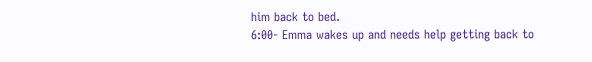him back to bed.
6:00- Emma wakes up and needs help getting back to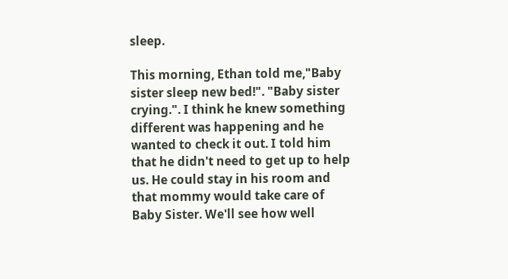sleep.

This morning, Ethan told me,"Baby sister sleep new bed!". "Baby sister crying.". I think he knew something different was happening and he wanted to check it out. I told him that he didn't need to get up to help us. He could stay in his room and that mommy would take care of Baby Sister. We'll see how well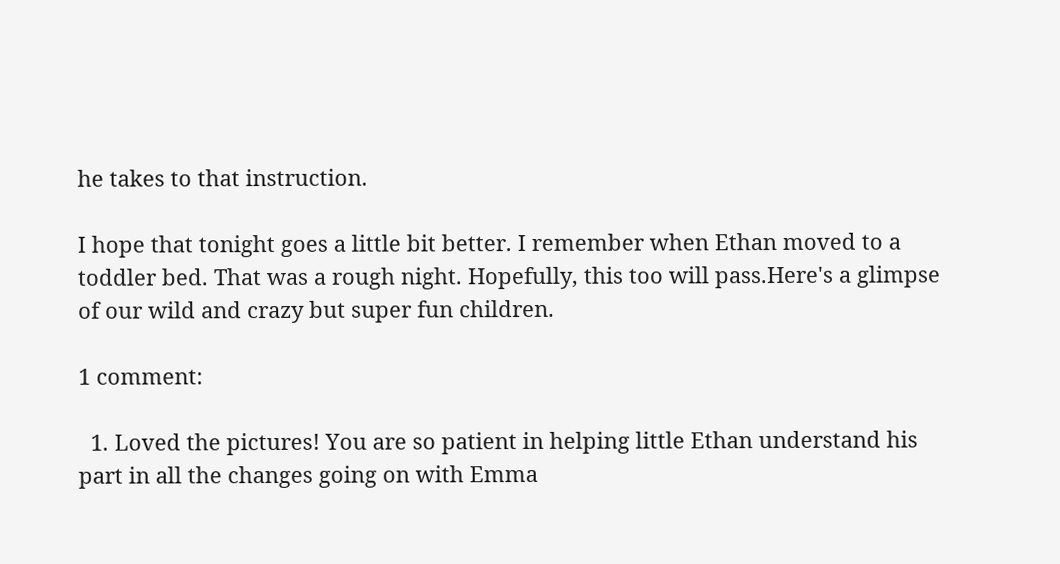he takes to that instruction.

I hope that tonight goes a little bit better. I remember when Ethan moved to a toddler bed. That was a rough night. Hopefully, this too will pass.Here's a glimpse of our wild and crazy but super fun children.

1 comment:

  1. Loved the pictures! You are so patient in helping little Ethan understand his part in all the changes going on with Emma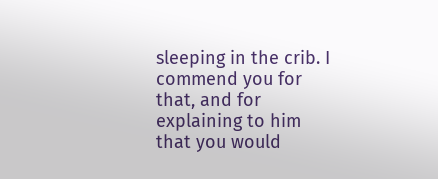sleeping in the crib. I commend you for that, and for explaining to him that you would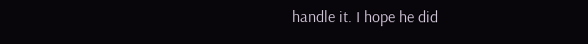handle it. I hope he did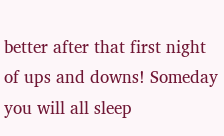better after that first night of ups and downs! Someday you will all sleep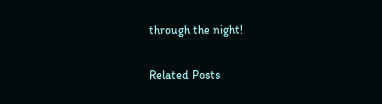through the night!


Related Posts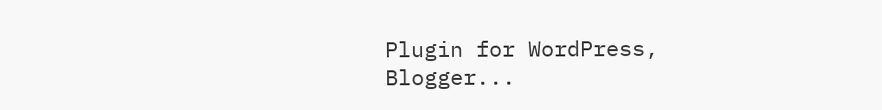Plugin for WordPress, Blogger...